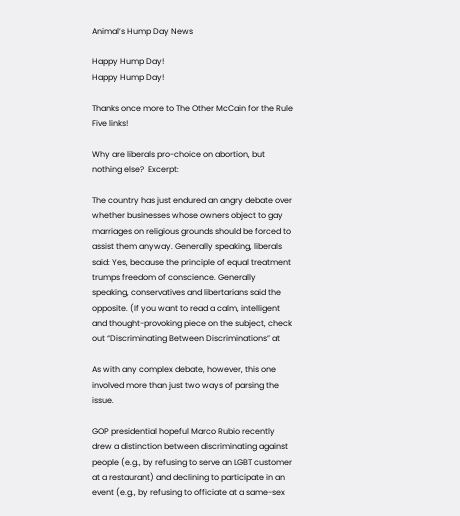Animal’s Hump Day News

Happy Hump Day!
Happy Hump Day!

Thanks once more to The Other McCain for the Rule Five links!

Why are liberals pro-choice on abortion, but nothing else?  Excerpt:

The country has just endured an angry debate over whether businesses whose owners object to gay marriages on religious grounds should be forced to assist them anyway. Generally speaking, liberals said: Yes, because the principle of equal treatment trumps freedom of conscience. Generally speaking, conservatives and libertarians said the opposite. (If you want to read a calm, intelligent and thought-provoking piece on the subject, check out “Discriminating Between Discriminations” at

As with any complex debate, however, this one involved more than just two ways of parsing the issue.

GOP presidential hopeful Marco Rubio recently drew a distinction between discriminating against people (e.g., by refusing to serve an LGBT customer at a restaurant) and declining to participate in an event (e.g., by refusing to officiate at a same-sex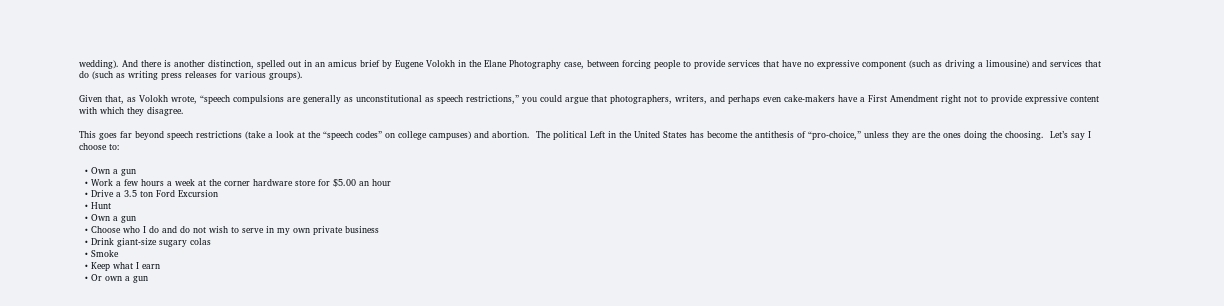wedding). And there is another distinction, spelled out in an amicus brief by Eugene Volokh in the Elane Photography case, between forcing people to provide services that have no expressive component (such as driving a limousine) and services that do (such as writing press releases for various groups).

Given that, as Volokh wrote, “speech compulsions are generally as unconstitutional as speech restrictions,” you could argue that photographers, writers, and perhaps even cake-makers have a First Amendment right not to provide expressive content with which they disagree.

This goes far beyond speech restrictions (take a look at the “speech codes” on college campuses) and abortion.  The political Left in the United States has become the antithesis of “pro-choice,” unless they are the ones doing the choosing.  Let’s say I choose to:

  • Own a gun
  • Work a few hours a week at the corner hardware store for $5.00 an hour
  • Drive a 3.5 ton Ford Excursion
  • Hunt
  • Own a gun
  • Choose who I do and do not wish to serve in my own private business
  • Drink giant-size sugary colas
  • Smoke
  • Keep what I earn
  • Or own a gun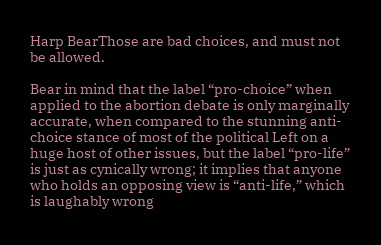Harp BearThose are bad choices, and must not be allowed.

Bear in mind that the label “pro-choice” when applied to the abortion debate is only marginally accurate, when compared to the stunning anti-choice stance of most of the political Left on a huge host of other issues, but the label “pro-life” is just as cynically wrong; it implies that anyone who holds an opposing view is “anti-life,” which is laughably wrong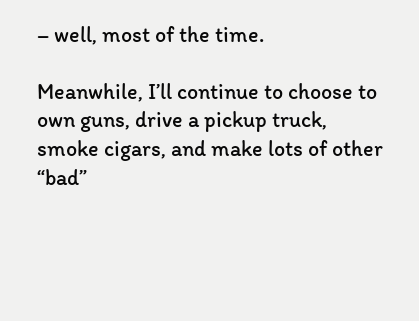– well, most of the time.

Meanwhile, I’ll continue to choose to own guns, drive a pickup truck, smoke cigars, and make lots of other “bad”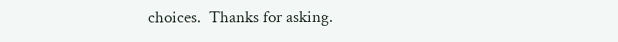choices.  Thanks for asking.